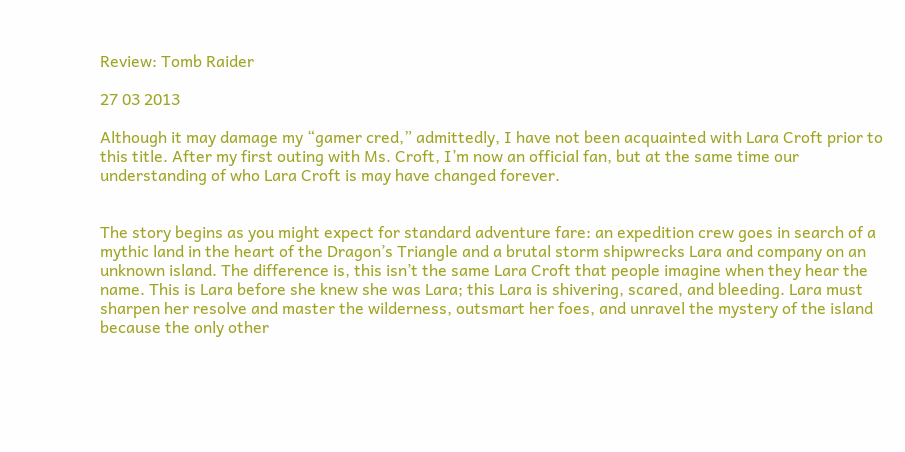Review: Tomb Raider

27 03 2013

Although it may damage my “gamer cred,” admittedly, I have not been acquainted with Lara Croft prior to this title. After my first outing with Ms. Croft, I’m now an official fan, but at the same time our understanding of who Lara Croft is may have changed forever.


The story begins as you might expect for standard adventure fare: an expedition crew goes in search of a mythic land in the heart of the Dragon’s Triangle and a brutal storm shipwrecks Lara and company on an unknown island. The difference is, this isn’t the same Lara Croft that people imagine when they hear the name. This is Lara before she knew she was Lara; this Lara is shivering, scared, and bleeding. Lara must sharpen her resolve and master the wilderness, outsmart her foes, and unravel the mystery of the island because the only other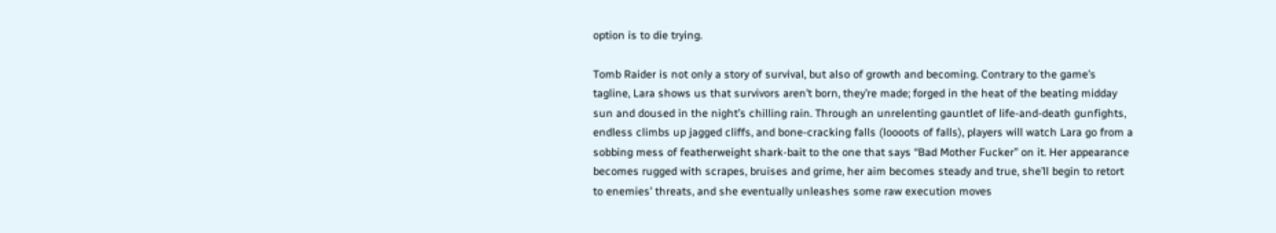option is to die trying.

Tomb Raider is not only a story of survival, but also of growth and becoming. Contrary to the game’s tagline, Lara shows us that survivors aren’t born, they’re made; forged in the heat of the beating midday sun and doused in the night’s chilling rain. Through an unrelenting gauntlet of life-and-death gunfights, endless climbs up jagged cliffs, and bone-cracking falls (loooots of falls), players will watch Lara go from a sobbing mess of featherweight shark-bait to the one that says “Bad Mother Fucker” on it. Her appearance becomes rugged with scrapes, bruises and grime, her aim becomes steady and true, she’ll begin to retort to enemies’ threats, and she eventually unleashes some raw execution moves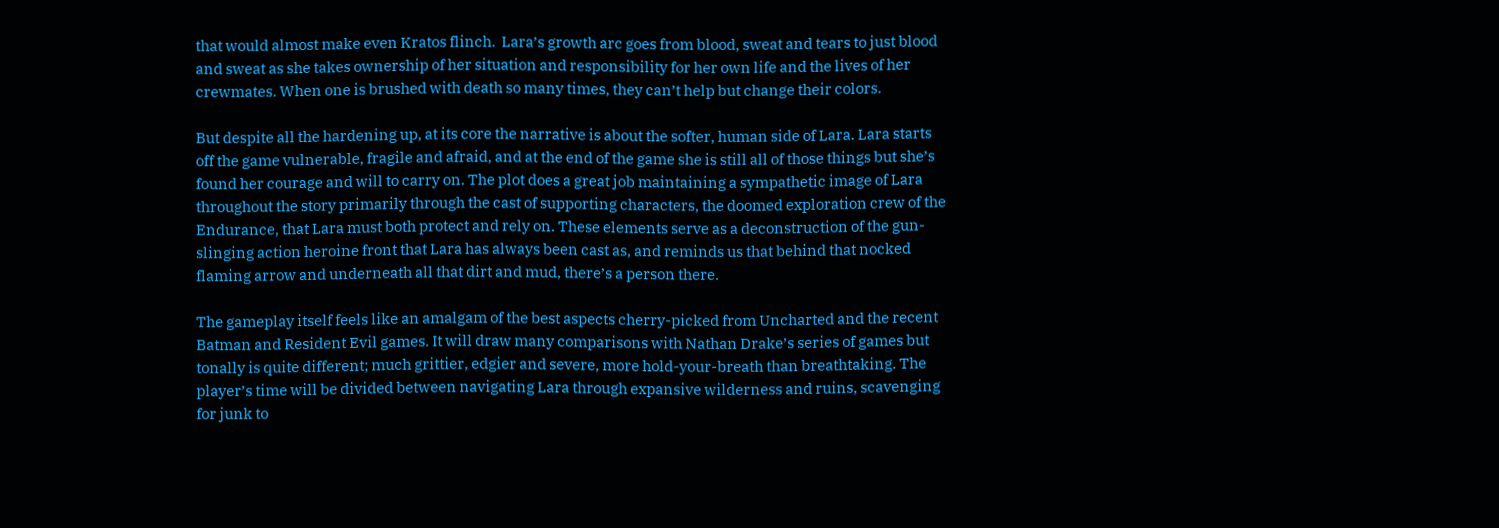that would almost make even Kratos flinch.  Lara’s growth arc goes from blood, sweat and tears to just blood and sweat as she takes ownership of her situation and responsibility for her own life and the lives of her crewmates. When one is brushed with death so many times, they can’t help but change their colors.

But despite all the hardening up, at its core the narrative is about the softer, human side of Lara. Lara starts off the game vulnerable, fragile and afraid, and at the end of the game she is still all of those things but she’s found her courage and will to carry on. The plot does a great job maintaining a sympathetic image of Lara throughout the story primarily through the cast of supporting characters, the doomed exploration crew of the Endurance, that Lara must both protect and rely on. These elements serve as a deconstruction of the gun-slinging action heroine front that Lara has always been cast as, and reminds us that behind that nocked flaming arrow and underneath all that dirt and mud, there’s a person there.

The gameplay itself feels like an amalgam of the best aspects cherry-picked from Uncharted and the recent Batman and Resident Evil games. It will draw many comparisons with Nathan Drake’s series of games but tonally is quite different; much grittier, edgier and severe, more hold-your-breath than breathtaking. The player’s time will be divided between navigating Lara through expansive wilderness and ruins, scavenging for junk to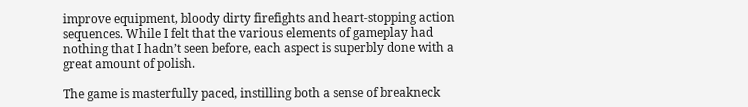improve equipment, bloody dirty firefights and heart-stopping action sequences. While I felt that the various elements of gameplay had nothing that I hadn’t seen before, each aspect is superbly done with a great amount of polish.

The game is masterfully paced, instilling both a sense of breakneck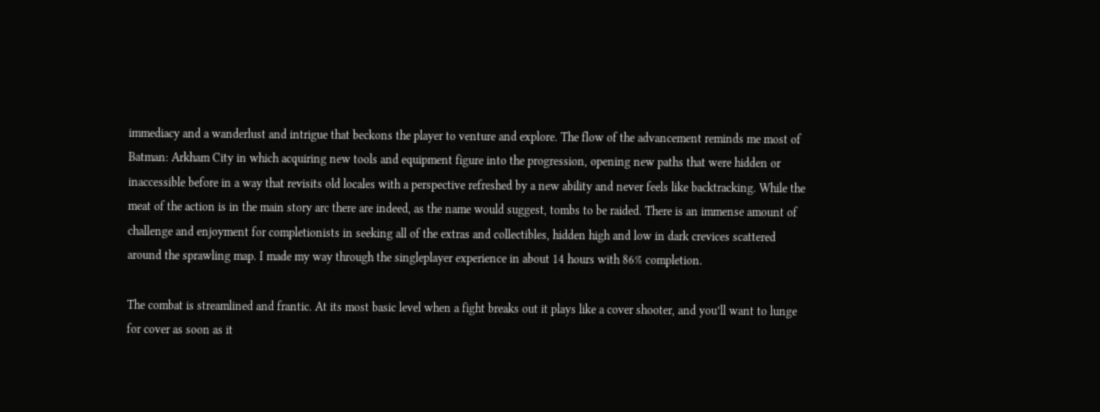immediacy and a wanderlust and intrigue that beckons the player to venture and explore. The flow of the advancement reminds me most of Batman: Arkham City in which acquiring new tools and equipment figure into the progression, opening new paths that were hidden or inaccessible before in a way that revisits old locales with a perspective refreshed by a new ability and never feels like backtracking. While the meat of the action is in the main story arc there are indeed, as the name would suggest, tombs to be raided. There is an immense amount of challenge and enjoyment for completionists in seeking all of the extras and collectibles, hidden high and low in dark crevices scattered around the sprawling map. I made my way through the singleplayer experience in about 14 hours with 86% completion.

The combat is streamlined and frantic. At its most basic level when a fight breaks out it plays like a cover shooter, and you’ll want to lunge for cover as soon as it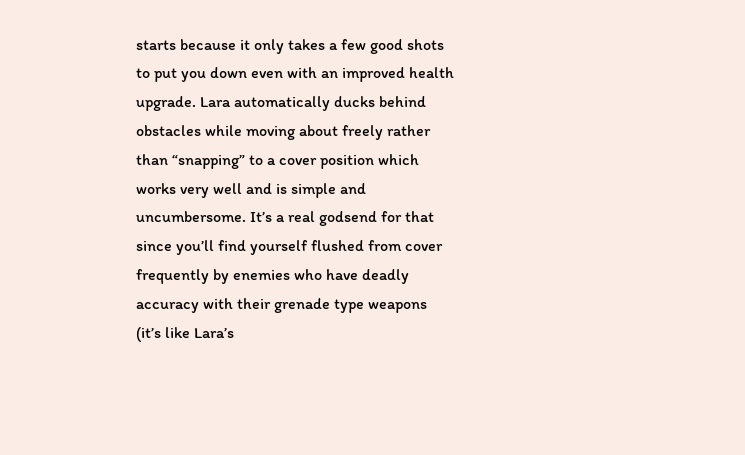starts because it only takes a few good shots to put you down even with an improved health upgrade. Lara automatically ducks behind obstacles while moving about freely rather than “snapping” to a cover position which works very well and is simple and uncumbersome. It’s a real godsend for that since you’ll find yourself flushed from cover frequently by enemies who have deadly accuracy with their grenade type weapons (it’s like Lara’s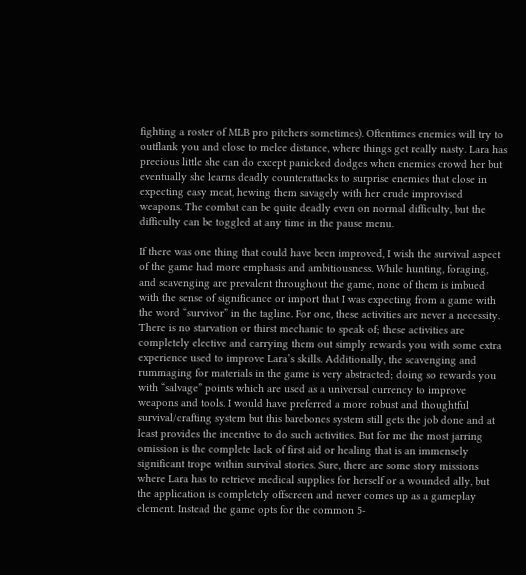fighting a roster of MLB pro pitchers sometimes). Oftentimes enemies will try to outflank you and close to melee distance, where things get really nasty. Lara has precious little she can do except panicked dodges when enemies crowd her but eventually she learns deadly counterattacks to surprise enemies that close in expecting easy meat, hewing them savagely with her crude improvised weapons. The combat can be quite deadly even on normal difficulty, but the difficulty can be toggled at any time in the pause menu.

If there was one thing that could have been improved, I wish the survival aspect of the game had more emphasis and ambitiousness. While hunting, foraging, and scavenging are prevalent throughout the game, none of them is imbued with the sense of significance or import that I was expecting from a game with the word “survivor” in the tagline. For one, these activities are never a necessity. There is no starvation or thirst mechanic to speak of; these activities are completely elective and carrying them out simply rewards you with some extra experience used to improve Lara’s skills. Additionally, the scavenging and rummaging for materials in the game is very abstracted; doing so rewards you with “salvage” points which are used as a universal currency to improve weapons and tools. I would have preferred a more robust and thoughtful survival/crafting system but this barebones system still gets the job done and at least provides the incentive to do such activities. But for me the most jarring omission is the complete lack of first aid or healing that is an immensely significant trope within survival stories. Sure, there are some story missions where Lara has to retrieve medical supplies for herself or a wounded ally, but the application is completely offscreen and never comes up as a gameplay element. Instead the game opts for the common 5-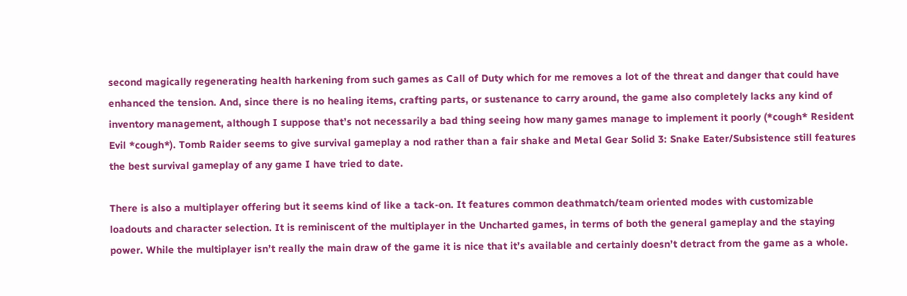second magically regenerating health harkening from such games as Call of Duty which for me removes a lot of the threat and danger that could have enhanced the tension. And, since there is no healing items, crafting parts, or sustenance to carry around, the game also completely lacks any kind of inventory management, although I suppose that’s not necessarily a bad thing seeing how many games manage to implement it poorly (*cough* Resident Evil *cough*). Tomb Raider seems to give survival gameplay a nod rather than a fair shake and Metal Gear Solid 3: Snake Eater/Subsistence still features the best survival gameplay of any game I have tried to date.

There is also a multiplayer offering but it seems kind of like a tack-on. It features common deathmatch/team oriented modes with customizable loadouts and character selection. It is reminiscent of the multiplayer in the Uncharted games, in terms of both the general gameplay and the staying power. While the multiplayer isn’t really the main draw of the game it is nice that it’s available and certainly doesn’t detract from the game as a whole.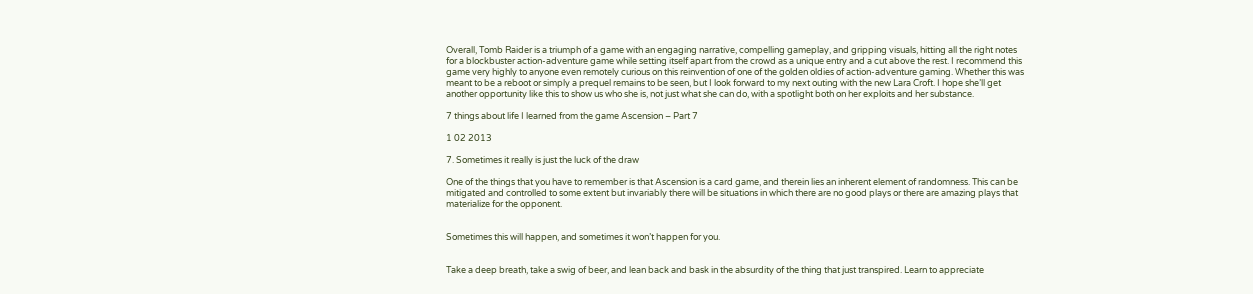Overall, Tomb Raider is a triumph of a game with an engaging narrative, compelling gameplay, and gripping visuals, hitting all the right notes for a blockbuster action-adventure game while setting itself apart from the crowd as a unique entry and a cut above the rest. I recommend this game very highly to anyone even remotely curious on this reinvention of one of the golden oldies of action-adventure gaming. Whether this was meant to be a reboot or simply a prequel remains to be seen, but I look forward to my next outing with the new Lara Croft. I hope she’ll get another opportunity like this to show us who she is, not just what she can do, with a spotlight both on her exploits and her substance.

7 things about life I learned from the game Ascension – Part 7

1 02 2013

7. Sometimes it really is just the luck of the draw

One of the things that you have to remember is that Ascension is a card game, and therein lies an inherent element of randomness. This can be mitigated and controlled to some extent but invariably there will be situations in which there are no good plays or there are amazing plays that materialize for the opponent.


Sometimes this will happen, and sometimes it won’t happen for you.


Take a deep breath, take a swig of beer, and lean back and bask in the absurdity of the thing that just transpired. Learn to appreciate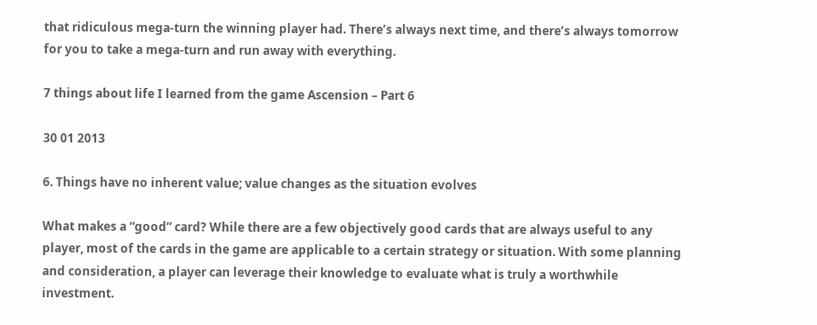that ridiculous mega-turn the winning player had. There’s always next time, and there’s always tomorrow for you to take a mega-turn and run away with everything.

7 things about life I learned from the game Ascension – Part 6

30 01 2013

6. Things have no inherent value; value changes as the situation evolves

What makes a “good” card? While there are a few objectively good cards that are always useful to any player, most of the cards in the game are applicable to a certain strategy or situation. With some planning and consideration, a player can leverage their knowledge to evaluate what is truly a worthwhile investment.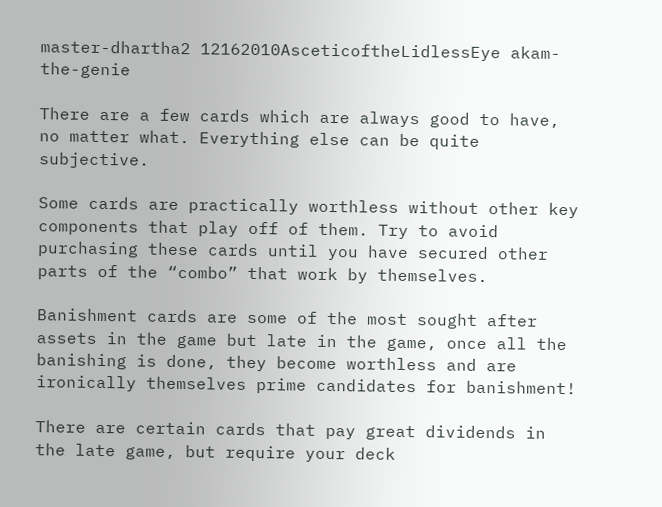master-dhartha2 12162010AsceticoftheLidlessEye akam-the-genie

There are a few cards which are always good to have, no matter what. Everything else can be quite subjective.

Some cards are practically worthless without other key components that play off of them. Try to avoid purchasing these cards until you have secured other parts of the “combo” that work by themselves.

Banishment cards are some of the most sought after assets in the game but late in the game, once all the banishing is done, they become worthless and are ironically themselves prime candidates for banishment!

There are certain cards that pay great dividends in the late game, but require your deck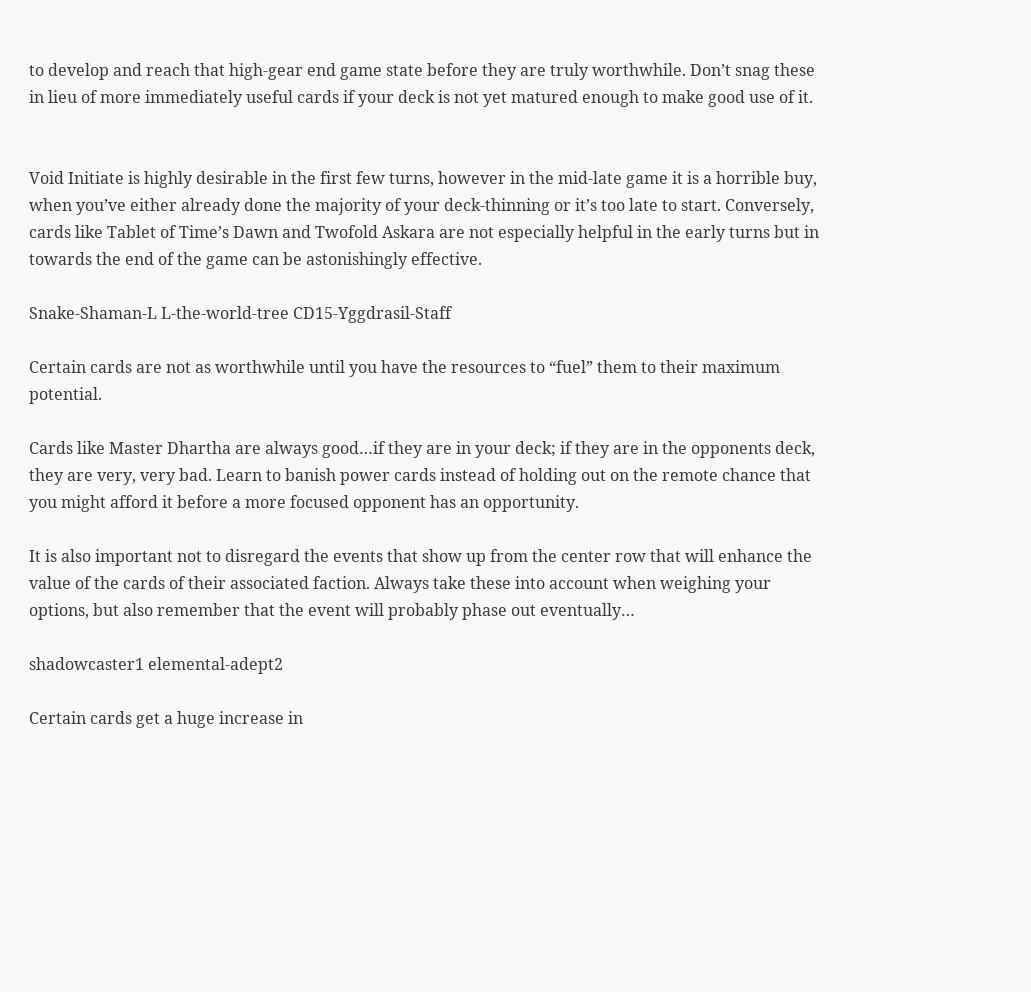to develop and reach that high-gear end game state before they are truly worthwhile. Don’t snag these in lieu of more immediately useful cards if your deck is not yet matured enough to make good use of it.


Void Initiate is highly desirable in the first few turns, however in the mid-late game it is a horrible buy, when you’ve either already done the majority of your deck-thinning or it’s too late to start. Conversely, cards like Tablet of Time’s Dawn and Twofold Askara are not especially helpful in the early turns but in towards the end of the game can be astonishingly effective.

Snake-Shaman-L L-the-world-tree CD15-Yggdrasil-Staff

Certain cards are not as worthwhile until you have the resources to “fuel” them to their maximum potential.

Cards like Master Dhartha are always good…if they are in your deck; if they are in the opponents deck, they are very, very bad. Learn to banish power cards instead of holding out on the remote chance that you might afford it before a more focused opponent has an opportunity.

It is also important not to disregard the events that show up from the center row that will enhance the value of the cards of their associated faction. Always take these into account when weighing your options, but also remember that the event will probably phase out eventually…

shadowcaster1 elemental-adept2

Certain cards get a huge increase in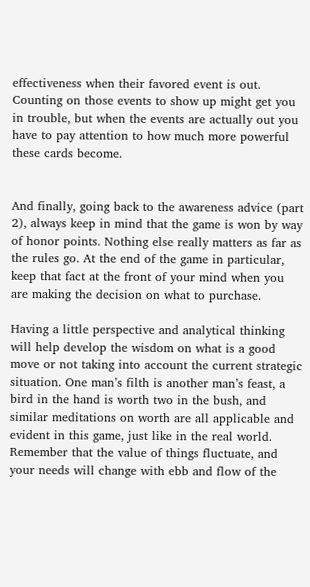effectiveness when their favored event is out. Counting on those events to show up might get you in trouble, but when the events are actually out you have to pay attention to how much more powerful these cards become.


And finally, going back to the awareness advice (part 2), always keep in mind that the game is won by way of honor points. Nothing else really matters as far as the rules go. At the end of the game in particular, keep that fact at the front of your mind when you are making the decision on what to purchase.

Having a little perspective and analytical thinking will help develop the wisdom on what is a good move or not taking into account the current strategic situation. One man’s filth is another man’s feast, a bird in the hand is worth two in the bush, and similar meditations on worth are all applicable and evident in this game, just like in the real world. Remember that the value of things fluctuate, and your needs will change with ebb and flow of the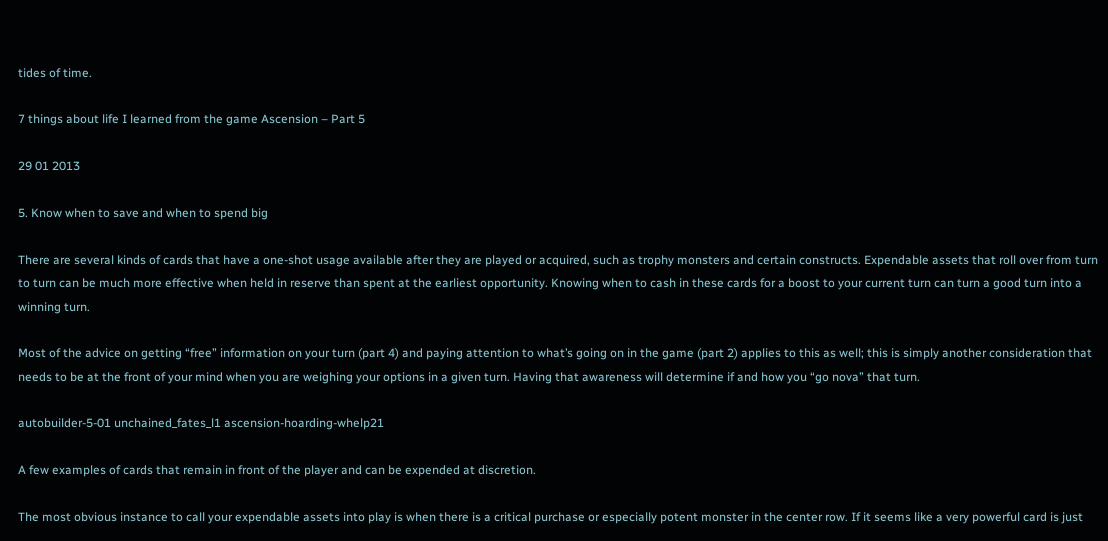tides of time.

7 things about life I learned from the game Ascension – Part 5

29 01 2013

5. Know when to save and when to spend big

There are several kinds of cards that have a one-shot usage available after they are played or acquired, such as trophy monsters and certain constructs. Expendable assets that roll over from turn to turn can be much more effective when held in reserve than spent at the earliest opportunity. Knowing when to cash in these cards for a boost to your current turn can turn a good turn into a winning turn.

Most of the advice on getting “free” information on your turn (part 4) and paying attention to what’s going on in the game (part 2) applies to this as well; this is simply another consideration that needs to be at the front of your mind when you are weighing your options in a given turn. Having that awareness will determine if and how you “go nova” that turn.

autobuilder-5-01 unchained_fates_l1 ascension-hoarding-whelp21

A few examples of cards that remain in front of the player and can be expended at discretion.

The most obvious instance to call your expendable assets into play is when there is a critical purchase or especially potent monster in the center row. If it seems like a very powerful card is just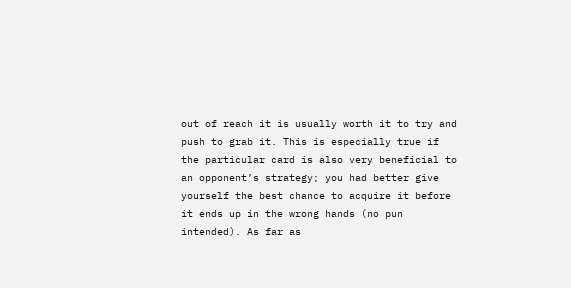out of reach it is usually worth it to try and push to grab it. This is especially true if the particular card is also very beneficial to an opponent’s strategy; you had better give yourself the best chance to acquire it before it ends up in the wrong hands (no pun intended). As far as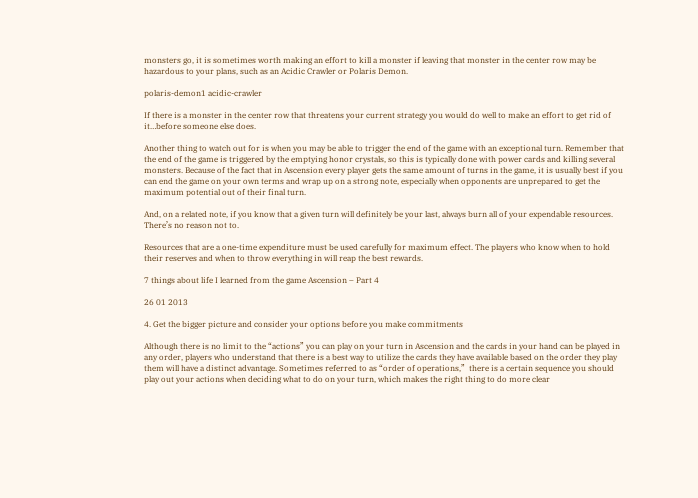monsters go, it is sometimes worth making an effort to kill a monster if leaving that monster in the center row may be hazardous to your plans, such as an Acidic Crawler or Polaris Demon.

polaris-demon1 acidic-crawler

If there is a monster in the center row that threatens your current strategy you would do well to make an effort to get rid of it…before someone else does.

Another thing to watch out for is when you may be able to trigger the end of the game with an exceptional turn. Remember that the end of the game is triggered by the emptying honor crystals, so this is typically done with power cards and killing several monsters. Because of the fact that in Ascension every player gets the same amount of turns in the game, it is usually best if you can end the game on your own terms and wrap up on a strong note, especially when opponents are unprepared to get the maximum potential out of their final turn.

And, on a related note, if you know that a given turn will definitely be your last, always burn all of your expendable resources. There’s no reason not to.

Resources that are a one-time expenditure must be used carefully for maximum effect. The players who know when to hold their reserves and when to throw everything in will reap the best rewards.

7 things about life I learned from the game Ascension – Part 4

26 01 2013

4. Get the bigger picture and consider your options before you make commitments

Although there is no limit to the “actions” you can play on your turn in Ascension and the cards in your hand can be played in any order, players who understand that there is a best way to utilize the cards they have available based on the order they play them will have a distinct advantage. Sometimes referred to as “order of operations,”  there is a certain sequence you should play out your actions when deciding what to do on your turn, which makes the right thing to do more clear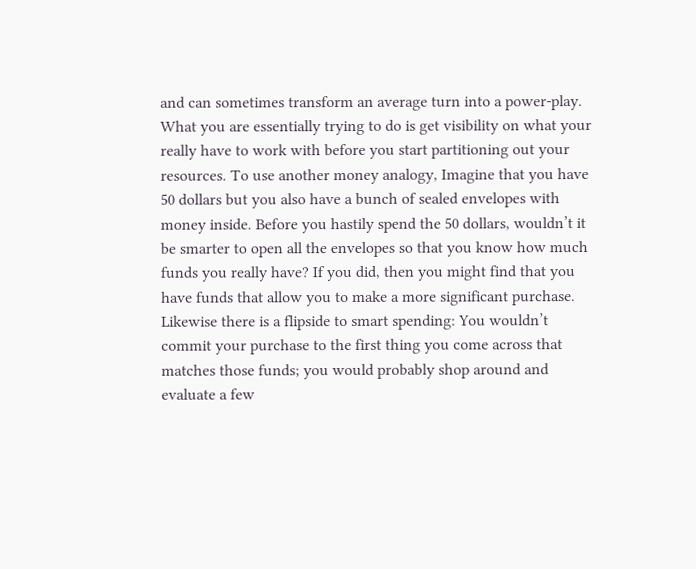and can sometimes transform an average turn into a power-play. What you are essentially trying to do is get visibility on what your really have to work with before you start partitioning out your resources. To use another money analogy, Imagine that you have 50 dollars but you also have a bunch of sealed envelopes with money inside. Before you hastily spend the 50 dollars, wouldn’t it be smarter to open all the envelopes so that you know how much funds you really have? If you did, then you might find that you have funds that allow you to make a more significant purchase. Likewise there is a flipside to smart spending: You wouldn’t commit your purchase to the first thing you come across that matches those funds; you would probably shop around and evaluate a few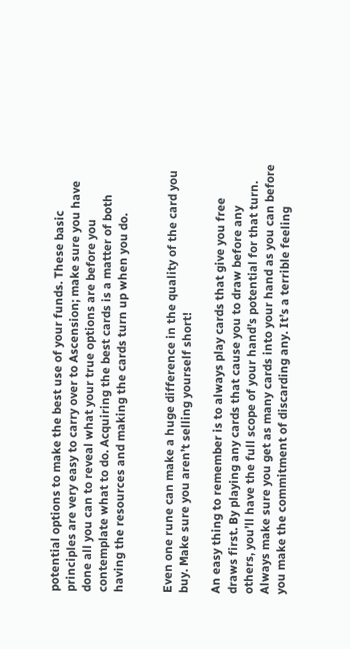potential options to make the best use of your funds. These basic principles are very easy to carry over to Ascension; make sure you have done all you can to reveal what your true options are before you contemplate what to do. Acquiring the best cards is a matter of both having the resources and making the cards turn up when you do.


Even one rune can make a huge difference in the quality of the card you buy. Make sure you aren’t selling yourself short!

An easy thing to remember is to always play cards that give you free draws first. By playing any cards that cause you to draw before any others, you’ll have the full scope of your hand’s potential for that turn. Always make sure you get as many cards into your hand as you can before you make the commitment of discarding any. It’s a terrible feeling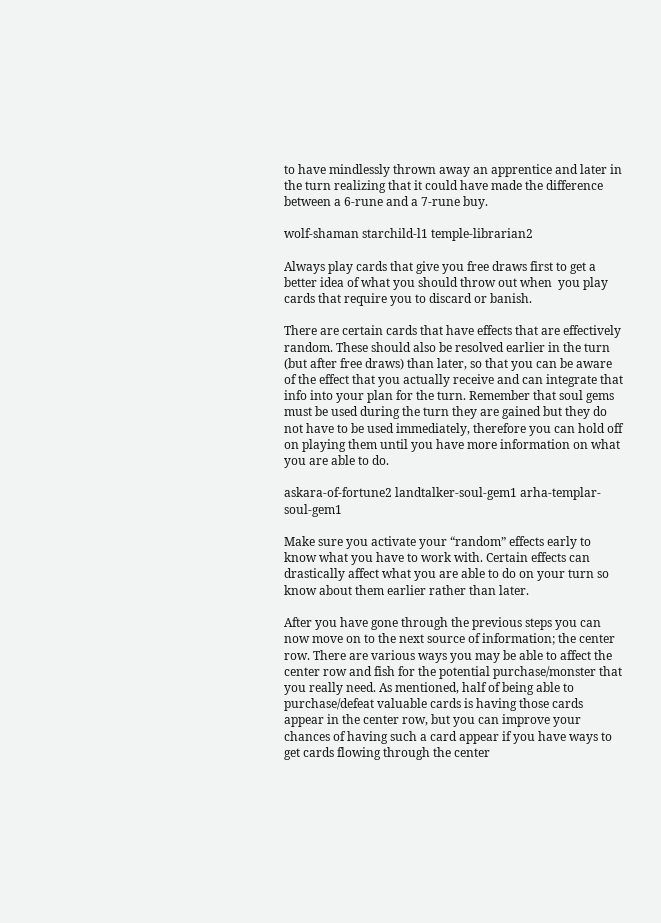to have mindlessly thrown away an apprentice and later in the turn realizing that it could have made the difference between a 6-rune and a 7-rune buy.

wolf-shaman starchild-l1 temple-librarian2

Always play cards that give you free draws first to get a better idea of what you should throw out when  you play cards that require you to discard or banish.

There are certain cards that have effects that are effectively random. These should also be resolved earlier in the turn (but after free draws) than later, so that you can be aware of the effect that you actually receive and can integrate that info into your plan for the turn. Remember that soul gems must be used during the turn they are gained but they do not have to be used immediately, therefore you can hold off on playing them until you have more information on what you are able to do.

askara-of-fortune2 landtalker-soul-gem1 arha-templar-soul-gem1

Make sure you activate your “random” effects early to know what you have to work with. Certain effects can drastically affect what you are able to do on your turn so know about them earlier rather than later.

After you have gone through the previous steps you can now move on to the next source of information; the center row. There are various ways you may be able to affect the center row and fish for the potential purchase/monster that you really need. As mentioned, half of being able to purchase/defeat valuable cards is having those cards appear in the center row, but you can improve your chances of having such a card appear if you have ways to get cards flowing through the center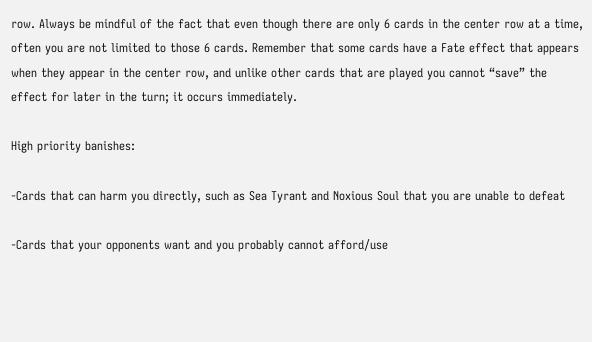row. Always be mindful of the fact that even though there are only 6 cards in the center row at a time, often you are not limited to those 6 cards. Remember that some cards have a Fate effect that appears when they appear in the center row, and unlike other cards that are played you cannot “save” the effect for later in the turn; it occurs immediately.

High priority banishes:

-Cards that can harm you directly, such as Sea Tyrant and Noxious Soul that you are unable to defeat

-Cards that your opponents want and you probably cannot afford/use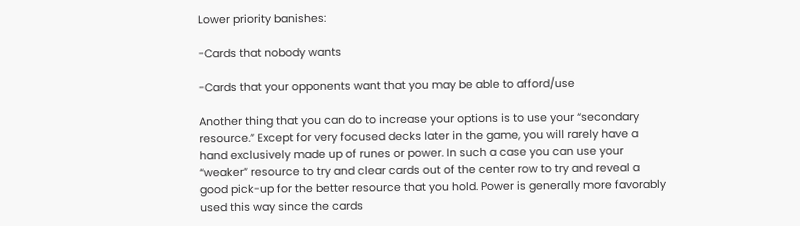Lower priority banishes:

-Cards that nobody wants

-Cards that your opponents want that you may be able to afford/use

Another thing that you can do to increase your options is to use your “secondary resource.” Except for very focused decks later in the game, you will rarely have a hand exclusively made up of runes or power. In such a case you can use your “weaker” resource to try and clear cards out of the center row to try and reveal a good pick-up for the better resource that you hold. Power is generally more favorably used this way since the cards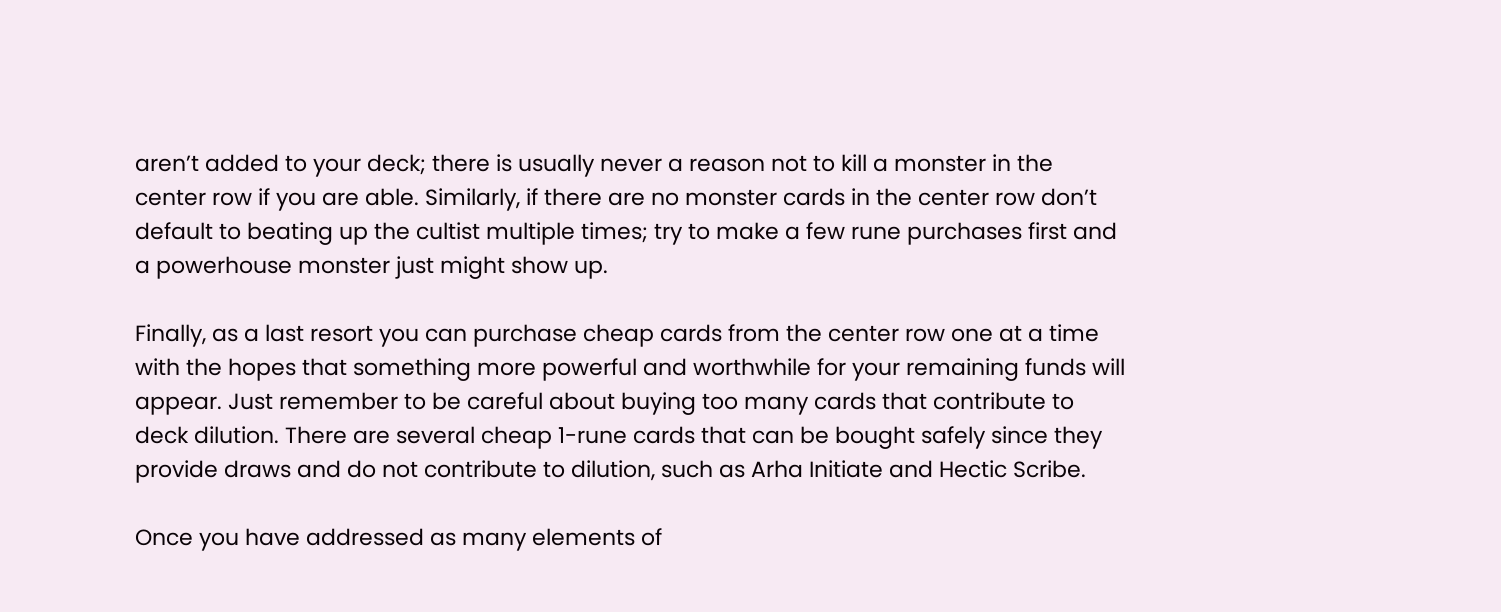aren’t added to your deck; there is usually never a reason not to kill a monster in the center row if you are able. Similarly, if there are no monster cards in the center row don’t default to beating up the cultist multiple times; try to make a few rune purchases first and a powerhouse monster just might show up.

Finally, as a last resort you can purchase cheap cards from the center row one at a time with the hopes that something more powerful and worthwhile for your remaining funds will appear. Just remember to be careful about buying too many cards that contribute to deck dilution. There are several cheap 1-rune cards that can be bought safely since they provide draws and do not contribute to dilution, such as Arha Initiate and Hectic Scribe.

Once you have addressed as many elements of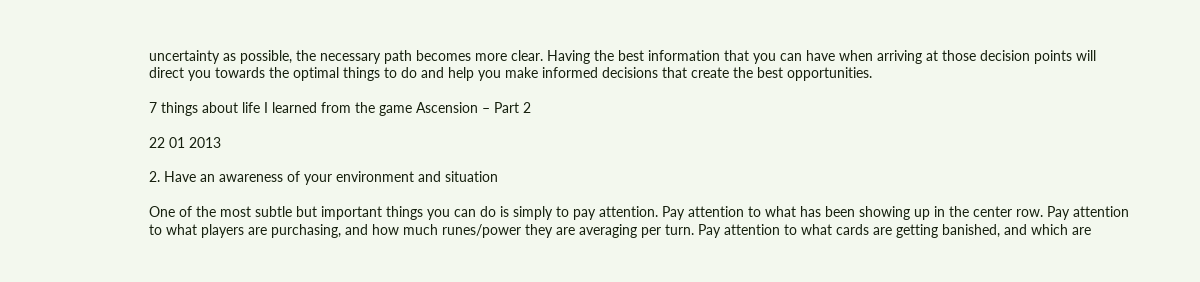uncertainty as possible, the necessary path becomes more clear. Having the best information that you can have when arriving at those decision points will direct you towards the optimal things to do and help you make informed decisions that create the best opportunities.

7 things about life I learned from the game Ascension – Part 2

22 01 2013

2. Have an awareness of your environment and situation

One of the most subtle but important things you can do is simply to pay attention. Pay attention to what has been showing up in the center row. Pay attention to what players are purchasing, and how much runes/power they are averaging per turn. Pay attention to what cards are getting banished, and which are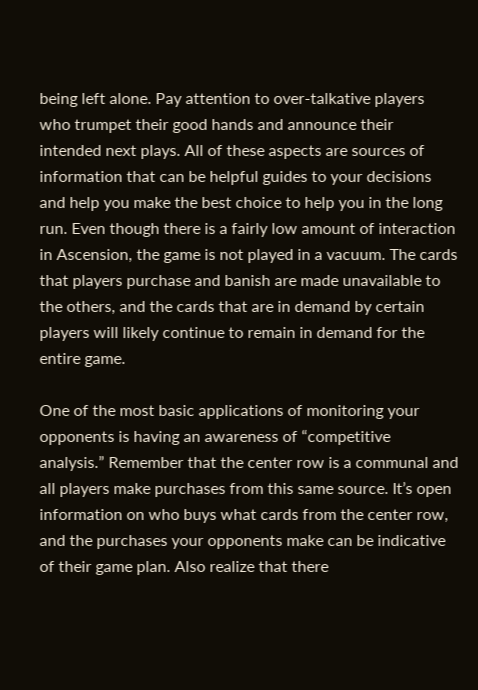being left alone. Pay attention to over-talkative players who trumpet their good hands and announce their intended next plays. All of these aspects are sources of information that can be helpful guides to your decisions and help you make the best choice to help you in the long run. Even though there is a fairly low amount of interaction in Ascension, the game is not played in a vacuum. The cards that players purchase and banish are made unavailable to the others, and the cards that are in demand by certain players will likely continue to remain in demand for the entire game.

One of the most basic applications of monitoring your opponents is having an awareness of “competitive analysis.” Remember that the center row is a communal and all players make purchases from this same source. It’s open information on who buys what cards from the center row, and the purchases your opponents make can be indicative of their game plan. Also realize that there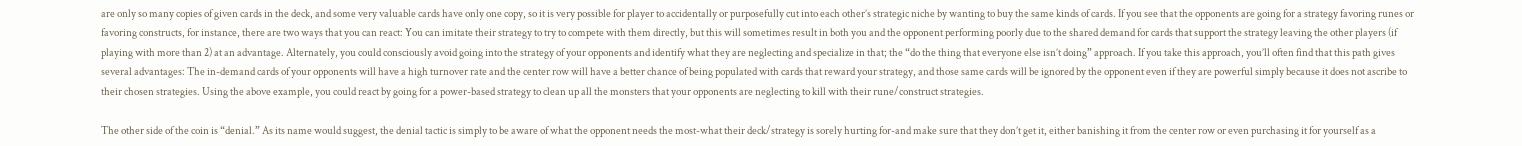are only so many copies of given cards in the deck, and some very valuable cards have only one copy, so it is very possible for player to accidentally or purposefully cut into each other’s strategic niche by wanting to buy the same kinds of cards. If you see that the opponents are going for a strategy favoring runes or favoring constructs, for instance, there are two ways that you can react: You can imitate their strategy to try to compete with them directly, but this will sometimes result in both you and the opponent performing poorly due to the shared demand for cards that support the strategy leaving the other players (if playing with more than 2) at an advantage. Alternately, you could consciously avoid going into the strategy of your opponents and identify what they are neglecting and specialize in that; the “do the thing that everyone else isn’t doing” approach. If you take this approach, you’ll often find that this path gives several advantages: The in-demand cards of your opponents will have a high turnover rate and the center row will have a better chance of being populated with cards that reward your strategy, and those same cards will be ignored by the opponent even if they are powerful simply because it does not ascribe to their chosen strategies. Using the above example, you could react by going for a power-based strategy to clean up all the monsters that your opponents are neglecting to kill with their rune/construct strategies.

The other side of the coin is “denial.” As its name would suggest, the denial tactic is simply to be aware of what the opponent needs the most-what their deck/strategy is sorely hurting for-and make sure that they don’t get it, either banishing it from the center row or even purchasing it for yourself as a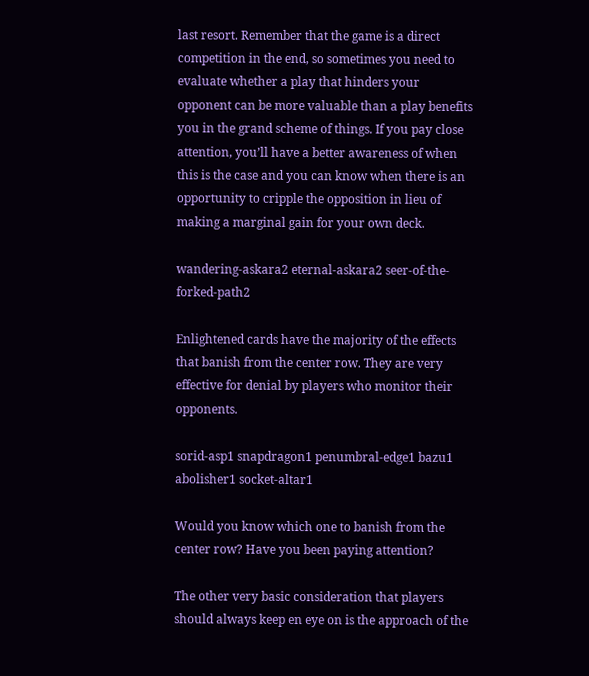last resort. Remember that the game is a direct competition in the end, so sometimes you need to evaluate whether a play that hinders your opponent can be more valuable than a play benefits you in the grand scheme of things. If you pay close attention, you’ll have a better awareness of when this is the case and you can know when there is an opportunity to cripple the opposition in lieu of making a marginal gain for your own deck.

wandering-askara2 eternal-askara2 seer-of-the-forked-path2

Enlightened cards have the majority of the effects that banish from the center row. They are very effective for denial by players who monitor their opponents.

sorid-asp1 snapdragon1 penumbral-edge1 bazu1 abolisher1 socket-altar1

Would you know which one to banish from the center row? Have you been paying attention?

The other very basic consideration that players should always keep en eye on is the approach of the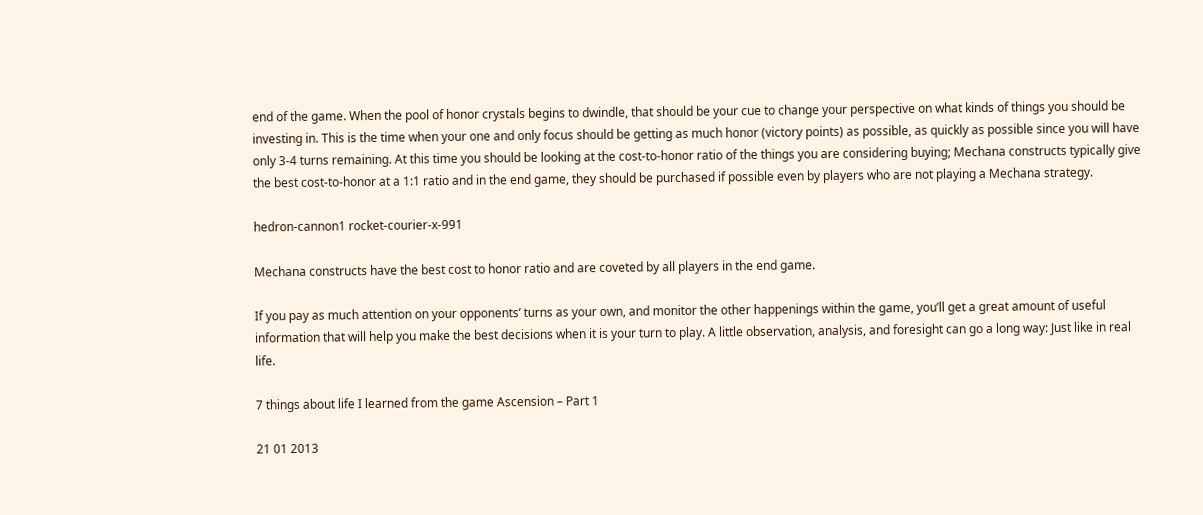end of the game. When the pool of honor crystals begins to dwindle, that should be your cue to change your perspective on what kinds of things you should be investing in. This is the time when your one and only focus should be getting as much honor (victory points) as possible, as quickly as possible since you will have only 3-4 turns remaining. At this time you should be looking at the cost-to-honor ratio of the things you are considering buying; Mechana constructs typically give the best cost-to-honor at a 1:1 ratio and in the end game, they should be purchased if possible even by players who are not playing a Mechana strategy.

hedron-cannon1 rocket-courier-x-991

Mechana constructs have the best cost to honor ratio and are coveted by all players in the end game.

If you pay as much attention on your opponents’ turns as your own, and monitor the other happenings within the game, you’ll get a great amount of useful information that will help you make the best decisions when it is your turn to play. A little observation, analysis, and foresight can go a long way: Just like in real life.

7 things about life I learned from the game Ascension – Part 1

21 01 2013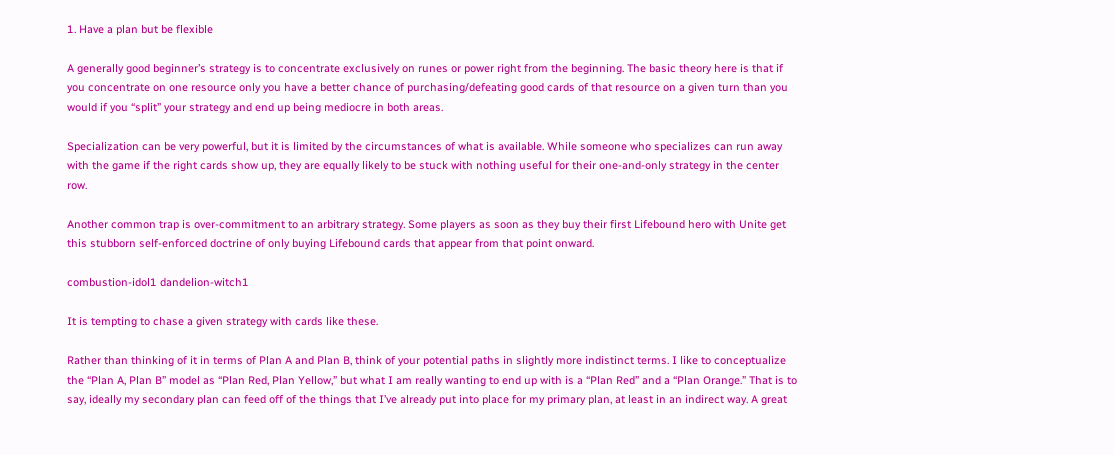1. Have a plan but be flexible

A generally good beginner’s strategy is to concentrate exclusively on runes or power right from the beginning. The basic theory here is that if you concentrate on one resource only you have a better chance of purchasing/defeating good cards of that resource on a given turn than you would if you “split” your strategy and end up being mediocre in both areas.

Specialization can be very powerful, but it is limited by the circumstances of what is available. While someone who specializes can run away with the game if the right cards show up, they are equally likely to be stuck with nothing useful for their one-and-only strategy in the center row.

Another common trap is over-commitment to an arbitrary strategy. Some players as soon as they buy their first Lifebound hero with Unite get this stubborn self-enforced doctrine of only buying Lifebound cards that appear from that point onward.

combustion-idol1 dandelion-witch1

It is tempting to chase a given strategy with cards like these.

Rather than thinking of it in terms of Plan A and Plan B, think of your potential paths in slightly more indistinct terms. I like to conceptualize the “Plan A, Plan B” model as “Plan Red, Plan Yellow,” but what I am really wanting to end up with is a “Plan Red” and a “Plan Orange.” That is to say, ideally my secondary plan can feed off of the things that I’ve already put into place for my primary plan, at least in an indirect way. A great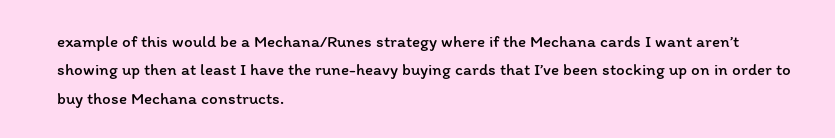example of this would be a Mechana/Runes strategy where if the Mechana cards I want aren’t showing up then at least I have the rune-heavy buying cards that I’ve been stocking up on in order to buy those Mechana constructs.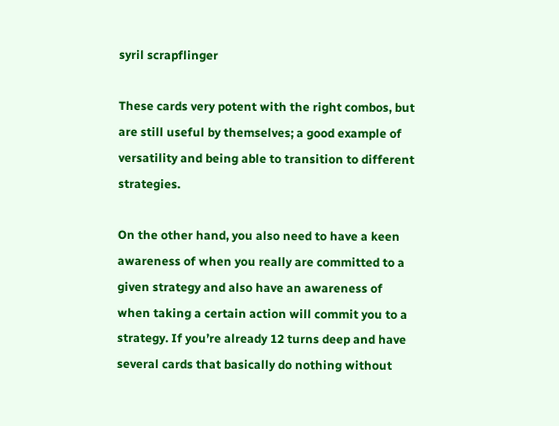syril scrapflinger

These cards very potent with the right combos, but are still useful by themselves; a good example of versatility and being able to transition to different strategies.

On the other hand, you also need to have a keen awareness of when you really are committed to a given strategy and also have an awareness of when taking a certain action will commit you to a strategy. If you’re already 12 turns deep and have several cards that basically do nothing without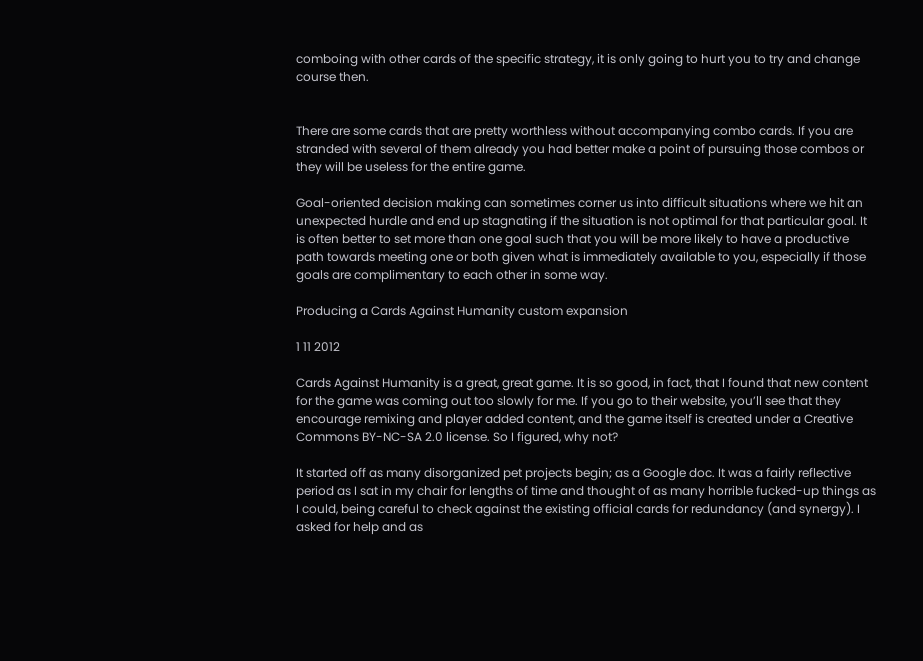comboing with other cards of the specific strategy, it is only going to hurt you to try and change course then.


There are some cards that are pretty worthless without accompanying combo cards. If you are stranded with several of them already you had better make a point of pursuing those combos or they will be useless for the entire game.

Goal-oriented decision making can sometimes corner us into difficult situations where we hit an unexpected hurdle and end up stagnating if the situation is not optimal for that particular goal. It is often better to set more than one goal such that you will be more likely to have a productive path towards meeting one or both given what is immediately available to you, especially if those goals are complimentary to each other in some way.

Producing a Cards Against Humanity custom expansion

1 11 2012

Cards Against Humanity is a great, great game. It is so good, in fact, that I found that new content for the game was coming out too slowly for me. If you go to their website, you’ll see that they encourage remixing and player added content, and the game itself is created under a Creative Commons BY-NC-SA 2.0 license. So I figured, why not?

It started off as many disorganized pet projects begin; as a Google doc. It was a fairly reflective period as I sat in my chair for lengths of time and thought of as many horrible fucked-up things as I could, being careful to check against the existing official cards for redundancy (and synergy). I asked for help and as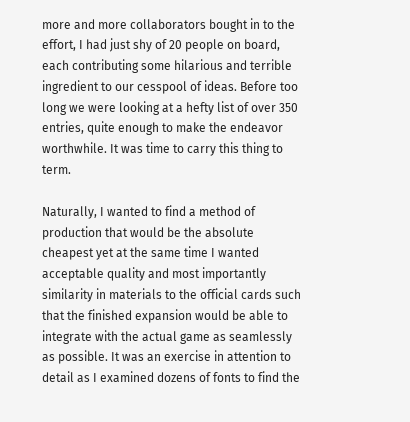more and more collaborators bought in to the effort, I had just shy of 20 people on board, each contributing some hilarious and terrible ingredient to our cesspool of ideas. Before too long we were looking at a hefty list of over 350 entries, quite enough to make the endeavor worthwhile. It was time to carry this thing to term.

Naturally, I wanted to find a method of production that would be the absolute cheapest yet at the same time I wanted acceptable quality and most importantly similarity in materials to the official cards such that the finished expansion would be able to integrate with the actual game as seamlessly as possible. It was an exercise in attention to detail as I examined dozens of fonts to find the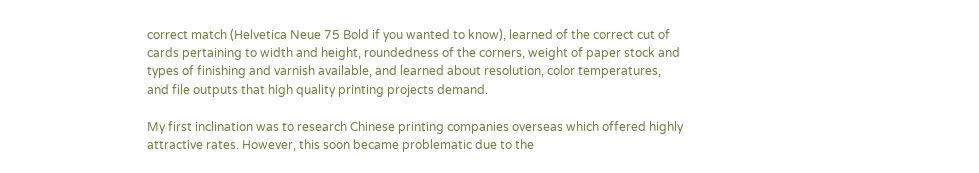correct match (Helvetica Neue 75 Bold if you wanted to know), learned of the correct cut of cards pertaining to width and height, roundedness of the corners, weight of paper stock and types of finishing and varnish available, and learned about resolution, color temperatures, and file outputs that high quality printing projects demand.

My first inclination was to research Chinese printing companies overseas which offered highly attractive rates. However, this soon became problematic due to the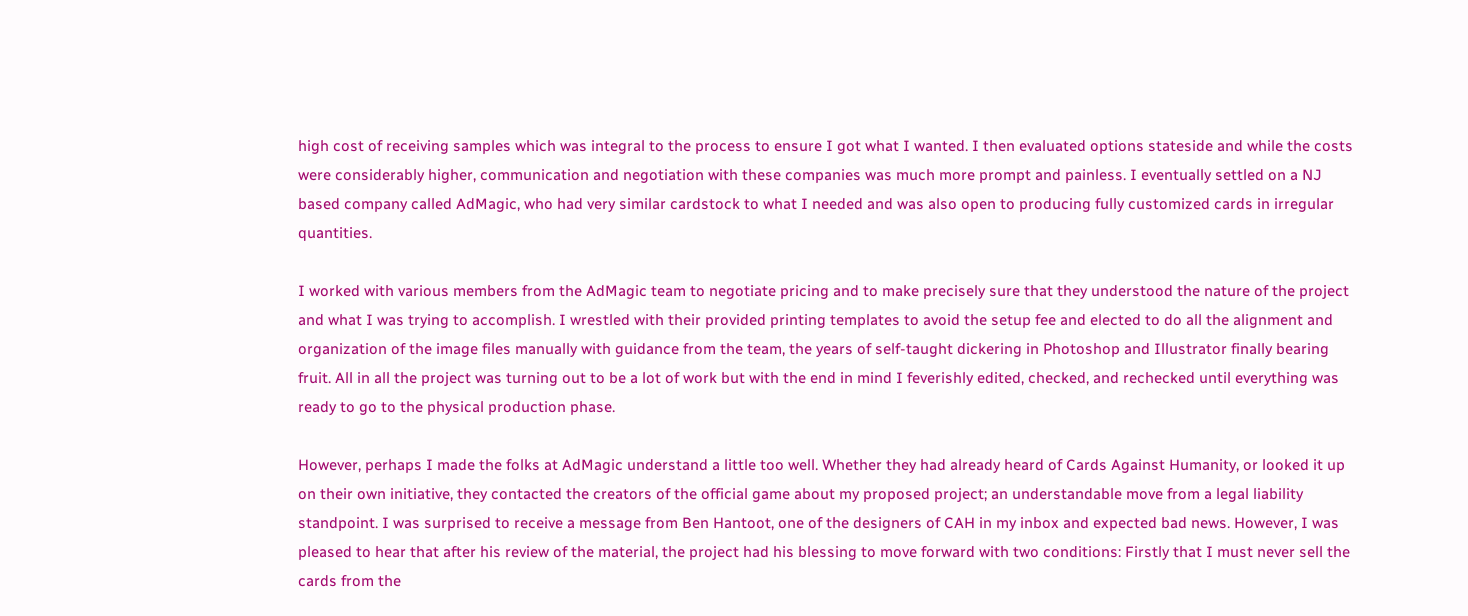high cost of receiving samples which was integral to the process to ensure I got what I wanted. I then evaluated options stateside and while the costs were considerably higher, communication and negotiation with these companies was much more prompt and painless. I eventually settled on a NJ based company called AdMagic, who had very similar cardstock to what I needed and was also open to producing fully customized cards in irregular quantities.

I worked with various members from the AdMagic team to negotiate pricing and to make precisely sure that they understood the nature of the project and what I was trying to accomplish. I wrestled with their provided printing templates to avoid the setup fee and elected to do all the alignment and organization of the image files manually with guidance from the team, the years of self-taught dickering in Photoshop and Illustrator finally bearing fruit. All in all the project was turning out to be a lot of work but with the end in mind I feverishly edited, checked, and rechecked until everything was ready to go to the physical production phase.

However, perhaps I made the folks at AdMagic understand a little too well. Whether they had already heard of Cards Against Humanity, or looked it up on their own initiative, they contacted the creators of the official game about my proposed project; an understandable move from a legal liability standpoint. I was surprised to receive a message from Ben Hantoot, one of the designers of CAH in my inbox and expected bad news. However, I was pleased to hear that after his review of the material, the project had his blessing to move forward with two conditions: Firstly that I must never sell the cards from the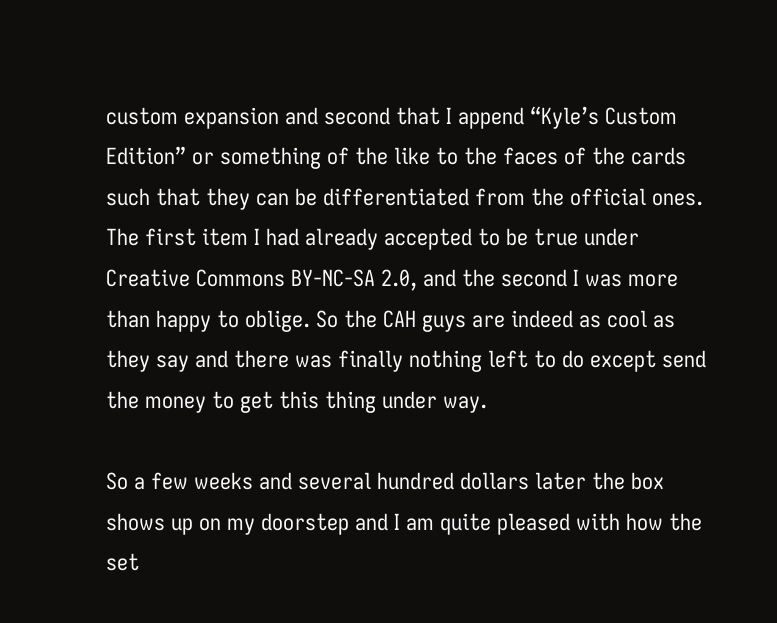custom expansion and second that I append “Kyle’s Custom Edition” or something of the like to the faces of the cards such that they can be differentiated from the official ones. The first item I had already accepted to be true under Creative Commons BY-NC-SA 2.0, and the second I was more than happy to oblige. So the CAH guys are indeed as cool as they say and there was finally nothing left to do except send the money to get this thing under way.

So a few weeks and several hundred dollars later the box shows up on my doorstep and I am quite pleased with how the set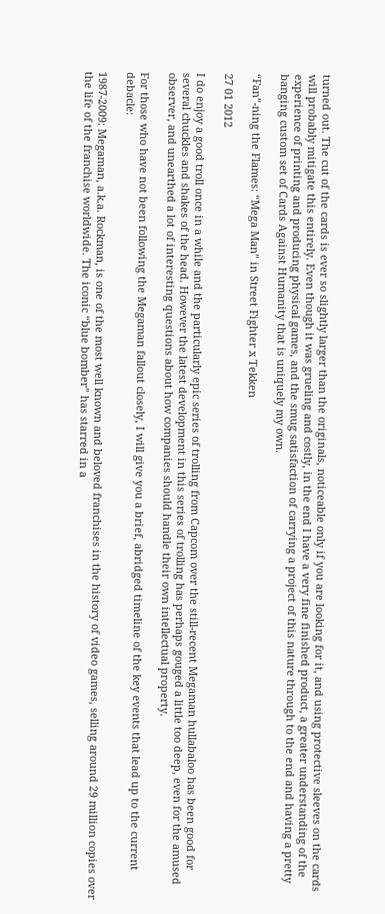turned out. The cut of the cards is ever so slightly larger than the originals, noticeable only if you are looking for it, and using protective sleeves on the cards will probably mitigate this entirely. Even though it was grueling and costly, in the end I have a very fine finished product, a greater understanding of the experience of printing and producing physical games, and the smug satisfaction of carrying a project of this nature through to the end and having a pretty banging custom set of Cards Against Humanity that is uniquely my own.

“Fan”-ning the Flames: “Mega Man” in Street Fighter x Tekken

27 01 2012

I do enjoy a good troll once in a while and the particularly epic series of trolling from Capcom over the still-recent Megaman hullabaloo has been good for several chuckles and shakes of the head. However the latest development in this series of trolling has perhaps gouged a little too deep, even for the amused observer, and unearthed a lot of interesting questions about how companies should handle their own intellectual property.

For those who have not been following the Megaman fallout closely, I will give you a brief, abridged timeline of the key events that lead up to the current debacle:

1987-2009: Megaman, a.k.a. Rockman, is one of the most well known and beloved franchises in the history of video games, selling around 29 million copies over the life of the franchise worldwide. The iconic “blue bomber” has starred in a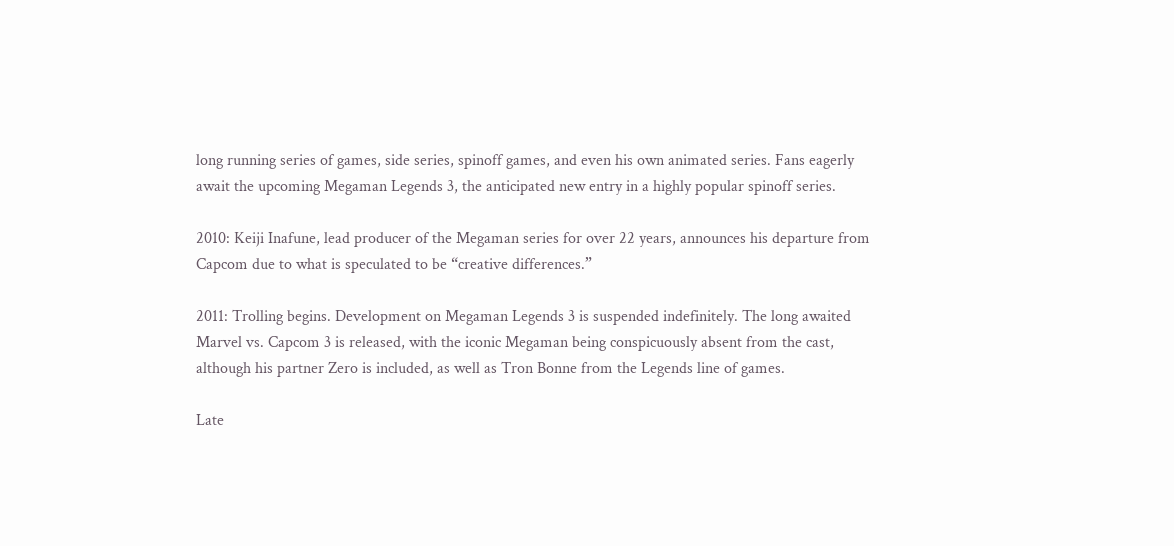long running series of games, side series, spinoff games, and even his own animated series. Fans eagerly await the upcoming Megaman Legends 3, the anticipated new entry in a highly popular spinoff series.

2010: Keiji Inafune, lead producer of the Megaman series for over 22 years, announces his departure from Capcom due to what is speculated to be “creative differences.”

2011: Trolling begins. Development on Megaman Legends 3 is suspended indefinitely. The long awaited Marvel vs. Capcom 3 is released, with the iconic Megaman being conspicuously absent from the cast, although his partner Zero is included, as well as Tron Bonne from the Legends line of games.

Late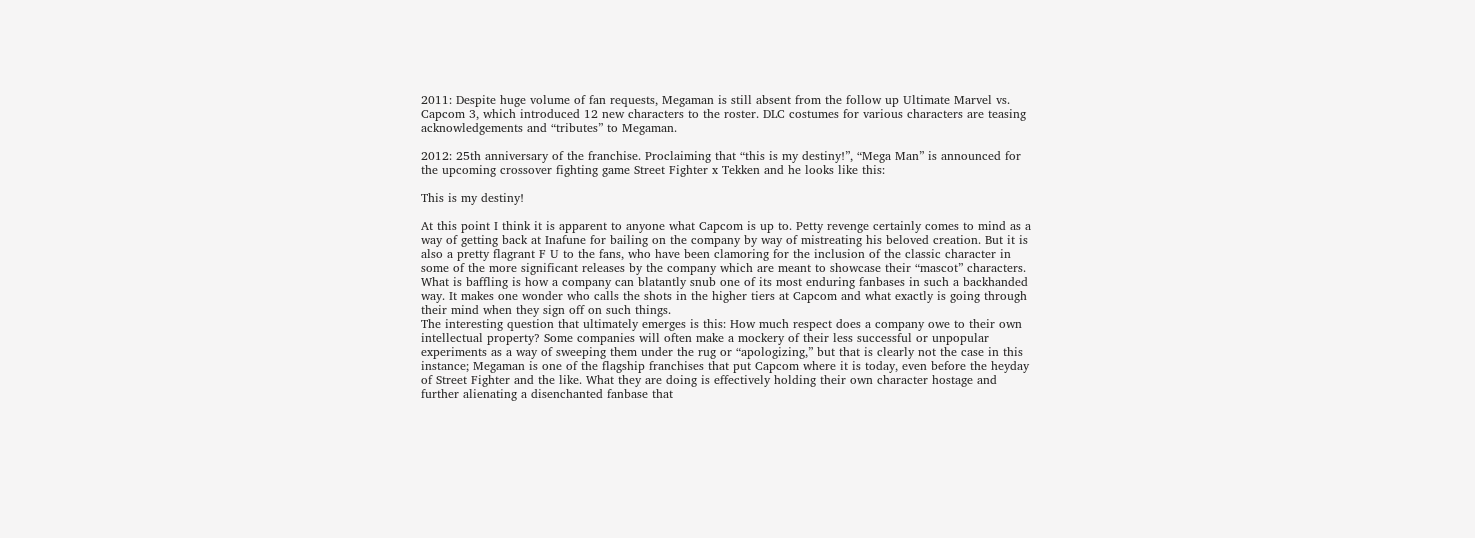2011: Despite huge volume of fan requests, Megaman is still absent from the follow up Ultimate Marvel vs. Capcom 3, which introduced 12 new characters to the roster. DLC costumes for various characters are teasing acknowledgements and “tributes” to Megaman.

2012: 25th anniversary of the franchise. Proclaiming that “this is my destiny!”, “Mega Man” is announced for the upcoming crossover fighting game Street Fighter x Tekken and he looks like this:

This is my destiny!

At this point I think it is apparent to anyone what Capcom is up to. Petty revenge certainly comes to mind as a way of getting back at Inafune for bailing on the company by way of mistreating his beloved creation. But it is also a pretty flagrant F U to the fans, who have been clamoring for the inclusion of the classic character in some of the more significant releases by the company which are meant to showcase their “mascot” characters. What is baffling is how a company can blatantly snub one of its most enduring fanbases in such a backhanded way. It makes one wonder who calls the shots in the higher tiers at Capcom and what exactly is going through their mind when they sign off on such things.
The interesting question that ultimately emerges is this: How much respect does a company owe to their own intellectual property? Some companies will often make a mockery of their less successful or unpopular experiments as a way of sweeping them under the rug or “apologizing,” but that is clearly not the case in this instance; Megaman is one of the flagship franchises that put Capcom where it is today, even before the heyday of Street Fighter and the like. What they are doing is effectively holding their own character hostage and further alienating a disenchanted fanbase that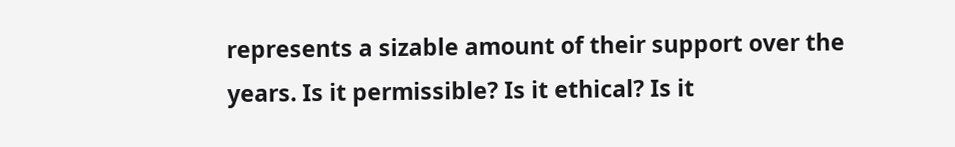represents a sizable amount of their support over the years. Is it permissible? Is it ethical? Is it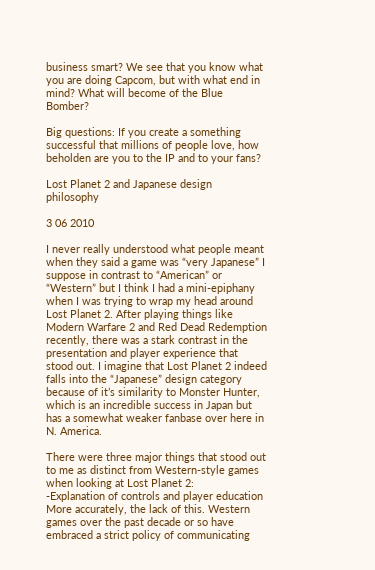business smart? We see that you know what you are doing Capcom, but with what end in mind? What will become of the Blue Bomber?

Big questions: If you create a something successful that millions of people love, how beholden are you to the IP and to your fans?

Lost Planet 2 and Japanese design philosophy

3 06 2010

I never really understood what people meant when they said a game was “very Japanese” I suppose in contrast to “American” or “Western” but I think I had a mini-epiphany when I was trying to wrap my head around Lost Planet 2. After playing things like Modern Warfare 2 and Red Dead Redemption recently, there was a stark contrast in the presentation and player experience that stood out. I imagine that Lost Planet 2 indeed falls into the “Japanese” design category because of it’s similarity to Monster Hunter, which is an incredible success in Japan but has a somewhat weaker fanbase over here in N. America.

There were three major things that stood out to me as distinct from Western-style games when looking at Lost Planet 2:
-Explanation of controls and player education
More accurately, the lack of this. Western games over the past decade or so have embraced a strict policy of communicating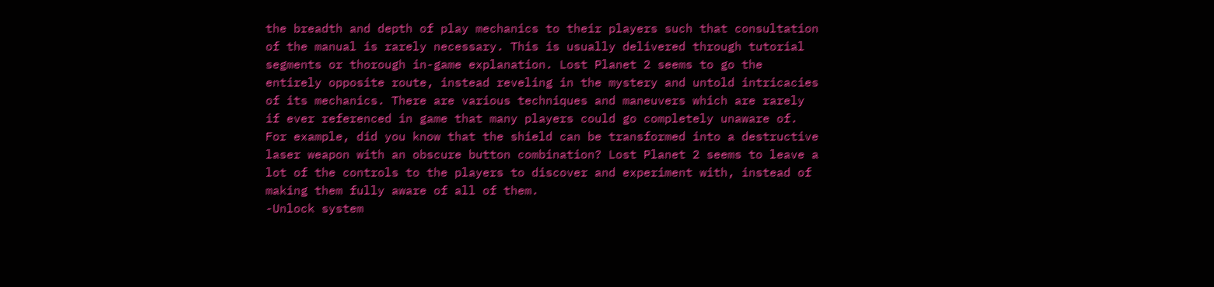the breadth and depth of play mechanics to their players such that consultation of the manual is rarely necessary. This is usually delivered through tutorial segments or thorough in-game explanation. Lost Planet 2 seems to go the entirely opposite route, instead reveling in the mystery and untold intricacies of its mechanics. There are various techniques and maneuvers which are rarely if ever referenced in game that many players could go completely unaware of. For example, did you know that the shield can be transformed into a destructive laser weapon with an obscure button combination? Lost Planet 2 seems to leave a lot of the controls to the players to discover and experiment with, instead of making them fully aware of all of them.
-Unlock system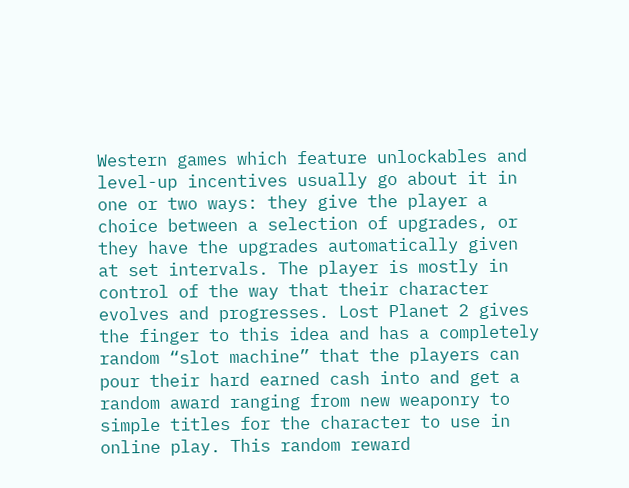Western games which feature unlockables and level-up incentives usually go about it in one or two ways: they give the player a choice between a selection of upgrades, or they have the upgrades automatically given at set intervals. The player is mostly in control of the way that their character evolves and progresses. Lost Planet 2 gives the finger to this idea and has a completely random “slot machine” that the players can pour their hard earned cash into and get a random award ranging from new weaponry to simple titles for the character to use in online play. This random reward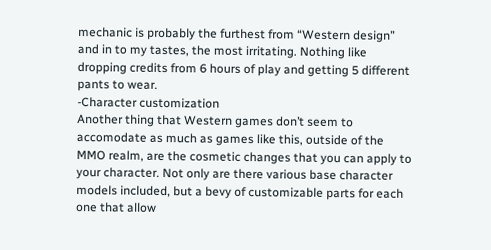mechanic is probably the furthest from “Western design” and in to my tastes, the most irritating. Nothing like dropping credits from 6 hours of play and getting 5 different pants to wear.
-Character customization
Another thing that Western games don’t seem to accomodate as much as games like this, outside of the MMO realm, are the cosmetic changes that you can apply to your character. Not only are there various base character models included, but a bevy of customizable parts for each one that allow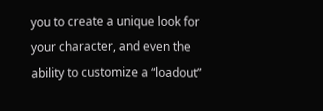you to create a unique look for your character, and even the ability to customize a “loadout”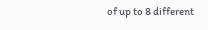of up to 8 different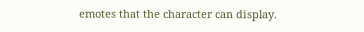emotes that the character can display.